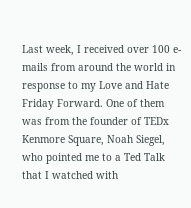Last week, I received over 100 e-mails from around the world in response to my Love and Hate Friday Forward. One of them was from the founder of TEDx Kenmore Square, Noah Siegel, who pointed me to a Ted Talk that I watched with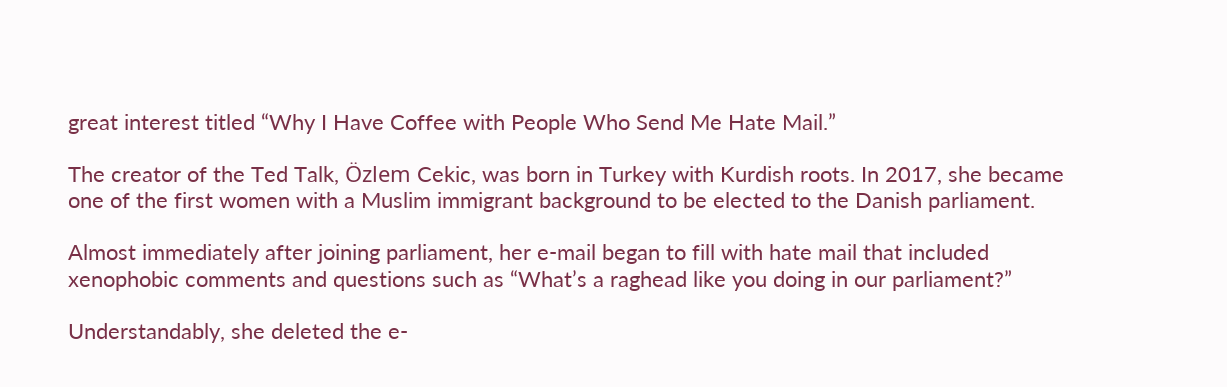great interest titled “Why I Have Coffee with People Who Send Me Hate Mail.”

The creator of the Ted Talk, Özlem Cekic, was born in Turkey with Kurdish roots. In 2017, she became one of the first women with a Muslim immigrant background to be elected to the Danish parliament.

Almost immediately after joining parliament, her e-mail began to fill with hate mail that included xenophobic comments and questions such as “What’s a raghead like you doing in our parliament?”

Understandably, she deleted the e-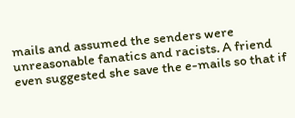mails and assumed the senders were unreasonable fanatics and racists. A friend even suggested she save the e-mails so that if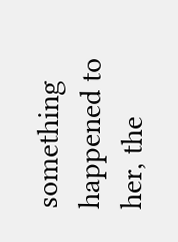something happened to her, the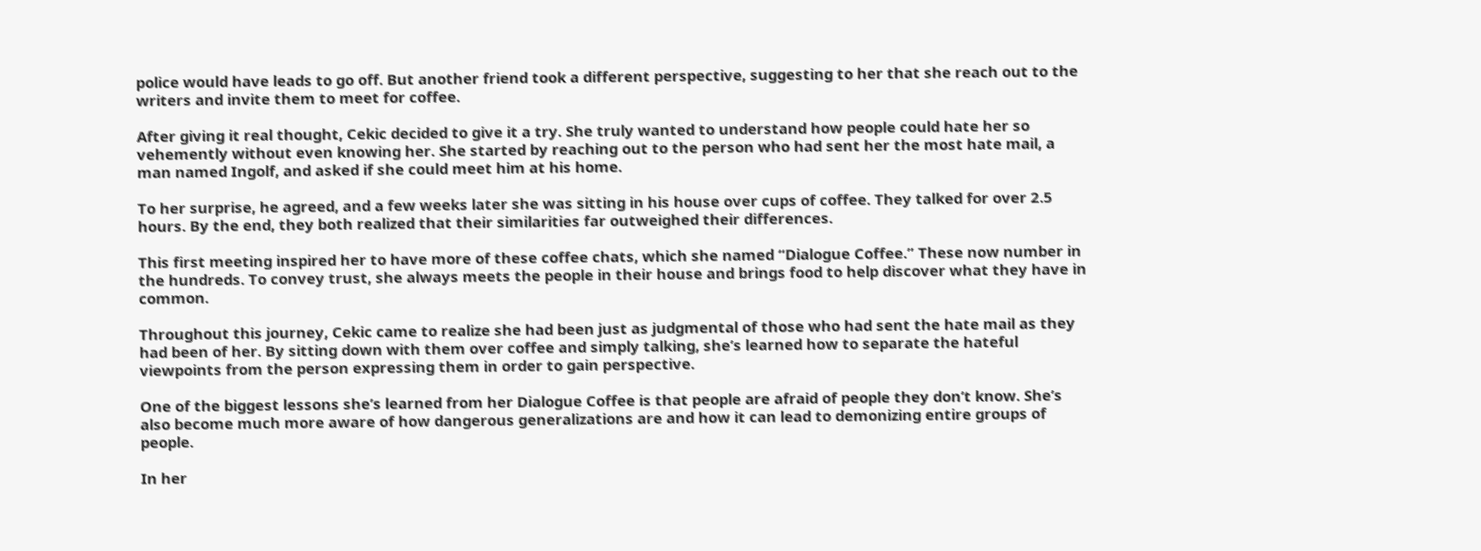police would have leads to go off. But another friend took a different perspective, suggesting to her that she reach out to the writers and invite them to meet for coffee.

After giving it real thought, Cekic decided to give it a try. She truly wanted to understand how people could hate her so vehemently without even knowing her. She started by reaching out to the person who had sent her the most hate mail, a man named Ingolf, and asked if she could meet him at his home.

To her surprise, he agreed, and a few weeks later she was sitting in his house over cups of coffee. They talked for over 2.5 hours. By the end, they both realized that their similarities far outweighed their differences.

This first meeting inspired her to have more of these coffee chats, which she named “Dialogue Coffee.” These now number in the hundreds. To convey trust, she always meets the people in their house and brings food to help discover what they have in common.

Throughout this journey, Cekic came to realize she had been just as judgmental of those who had sent the hate mail as they had been of her. By sitting down with them over coffee and simply talking, she’s learned how to separate the hateful viewpoints from the person expressing them in order to gain perspective.

One of the biggest lessons she’s learned from her Dialogue Coffee is that people are afraid of people they don’t know. She’s also become much more aware of how dangerous generalizations are and how it can lead to demonizing entire groups of people.

In her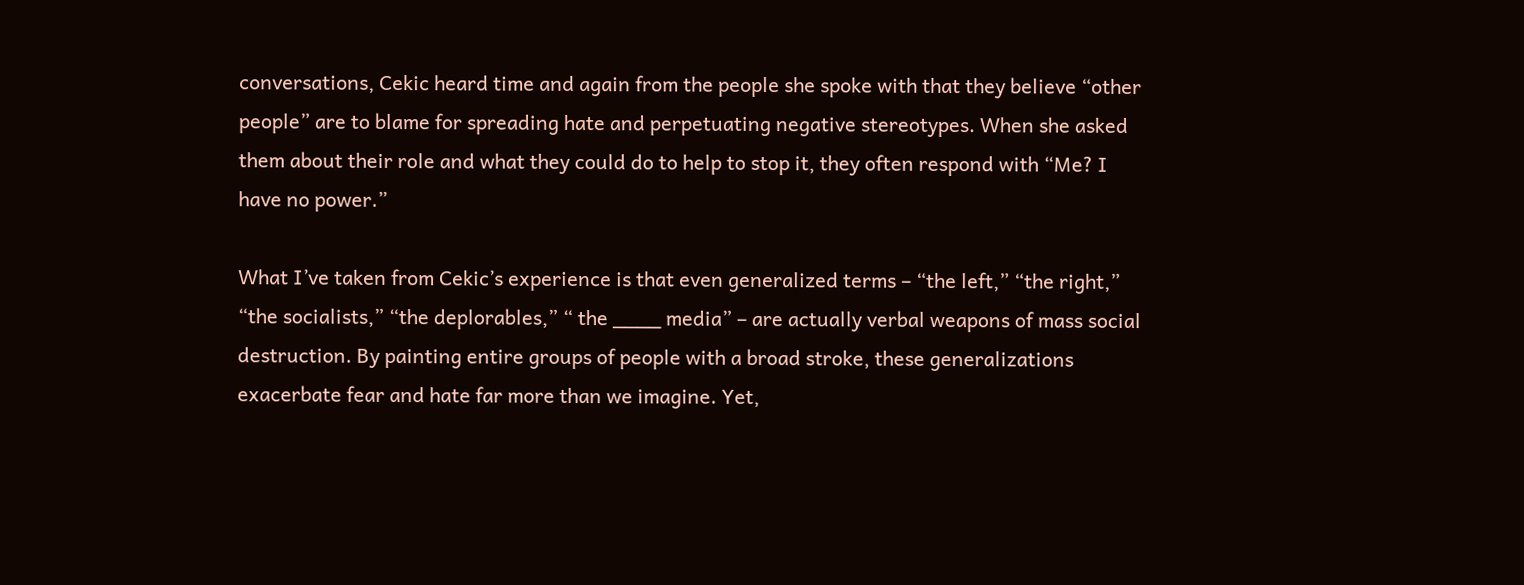conversations, Cekic heard time and again from the people she spoke with that they believe “other people” are to blame for spreading hate and perpetuating negative stereotypes. When she asked them about their role and what they could do to help to stop it, they often respond with “Me? I have no power.”

What I’ve taken from Cekic’s experience is that even generalized terms – “the left,” “the right,” “the socialists,” “the deplorables,” “ the ____ media” – are actually verbal weapons of mass social destruction. By painting entire groups of people with a broad stroke, these generalizations exacerbate fear and hate far more than we imagine. Yet,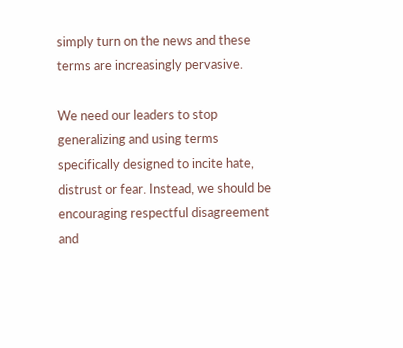simply turn on the news and these terms are increasingly pervasive.

We need our leaders to stop generalizing and using terms specifically designed to incite hate, distrust or fear. Instead, we should be encouraging respectful disagreement and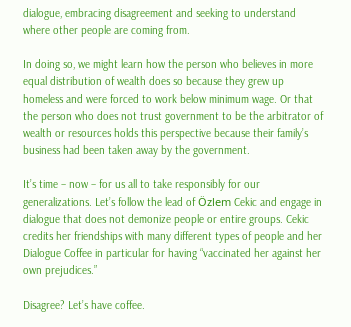dialogue, embracing disagreement and seeking to understand where other people are coming from.

In doing so, we might learn how the person who believes in more equal distribution of wealth does so because they grew up homeless and were forced to work below minimum wage. Or that the person who does not trust government to be the arbitrator of wealth or resources holds this perspective because their family’s business had been taken away by the government.

It’s time – now – for us all to take responsibly for our generalizations. Let’s follow the lead of Özlem Cekic and engage in dialogue that does not demonize people or entire groups. Cekic credits her friendships with many different types of people and her Dialogue Coffee in particular for having “vaccinated her against her own prejudices.”

Disagree? Let’s have coffee.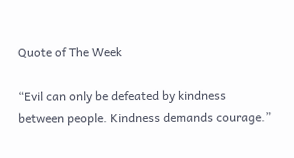Quote of The Week

“Evil can only be defeated by kindness between people. Kindness demands courage.”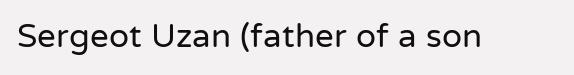Sergeot Uzan (father of a son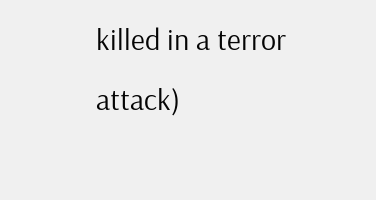killed in a terror attack)